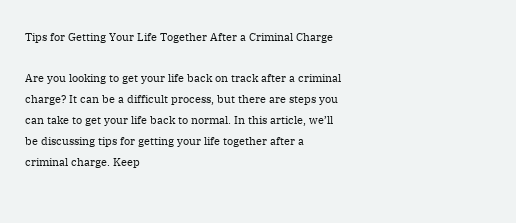Tips for Getting Your Life Together After a Criminal Charge

Are you looking to get your life back on track after a criminal charge? It can be a difficult process, but there are steps you can take to get your life back to normal. In this article, we’ll be discussing tips for getting your life together after a criminal charge. Keep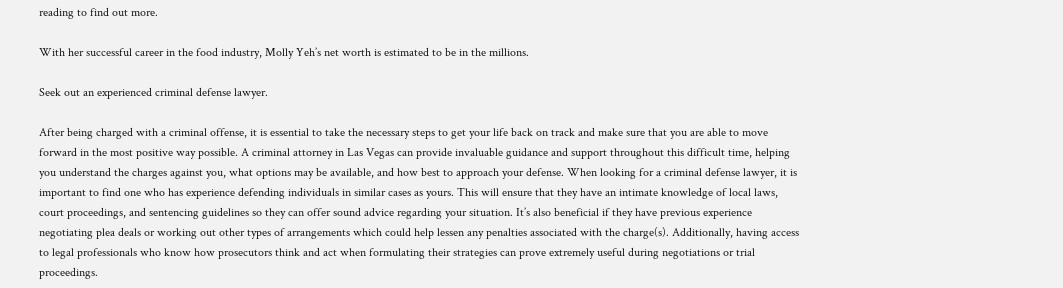reading to find out more.

With her successful career in the food industry, Molly Yeh’s net worth is estimated to be in the millions.

Seek out an experienced criminal defense lawyer.

After being charged with a criminal offense, it is essential to take the necessary steps to get your life back on track and make sure that you are able to move forward in the most positive way possible. A criminal attorney in Las Vegas can provide invaluable guidance and support throughout this difficult time, helping you understand the charges against you, what options may be available, and how best to approach your defense. When looking for a criminal defense lawyer, it is important to find one who has experience defending individuals in similar cases as yours. This will ensure that they have an intimate knowledge of local laws, court proceedings, and sentencing guidelines so they can offer sound advice regarding your situation. It’s also beneficial if they have previous experience negotiating plea deals or working out other types of arrangements which could help lessen any penalties associated with the charge(s). Additionally, having access to legal professionals who know how prosecutors think and act when formulating their strategies can prove extremely useful during negotiations or trial proceedings.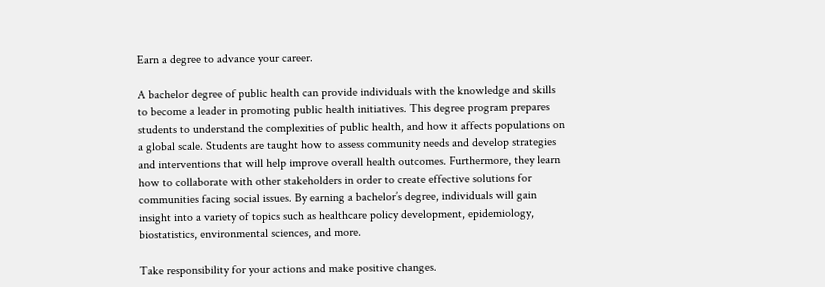Earn a degree to advance your career.

A bachelor degree of public health can provide individuals with the knowledge and skills to become a leader in promoting public health initiatives. This degree program prepares students to understand the complexities of public health, and how it affects populations on a global scale. Students are taught how to assess community needs and develop strategies and interventions that will help improve overall health outcomes. Furthermore, they learn how to collaborate with other stakeholders in order to create effective solutions for communities facing social issues. By earning a bachelor’s degree, individuals will gain insight into a variety of topics such as healthcare policy development, epidemiology, biostatistics, environmental sciences, and more.

Take responsibility for your actions and make positive changes.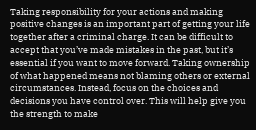Taking responsibility for your actions and making positive changes is an important part of getting your life together after a criminal charge. It can be difficult to accept that you’ve made mistakes in the past, but it’s essential if you want to move forward. Taking ownership of what happened means not blaming others or external circumstances. Instead, focus on the choices and decisions you have control over. This will help give you the strength to make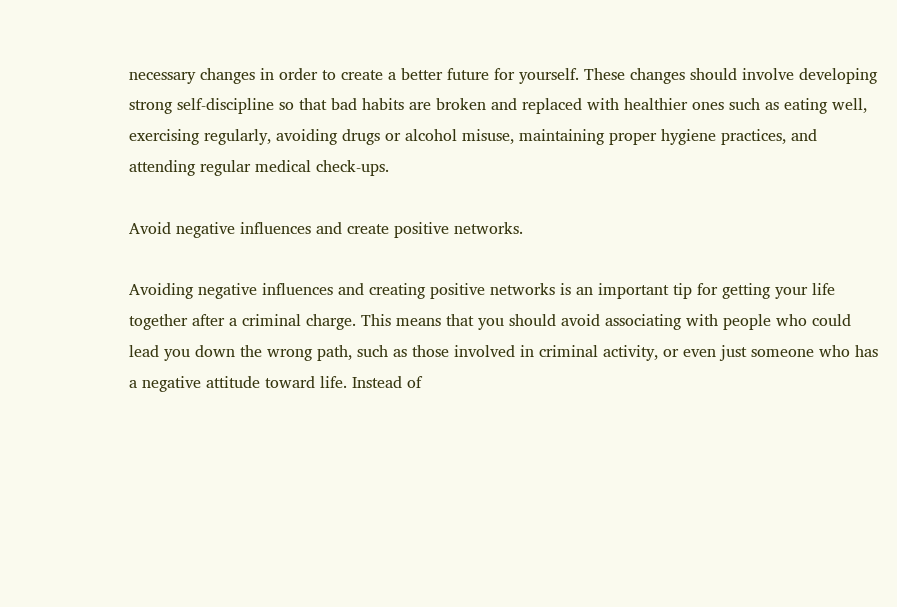necessary changes in order to create a better future for yourself. These changes should involve developing strong self-discipline so that bad habits are broken and replaced with healthier ones such as eating well, exercising regularly, avoiding drugs or alcohol misuse, maintaining proper hygiene practices, and attending regular medical check-ups.

Avoid negative influences and create positive networks.

Avoiding negative influences and creating positive networks is an important tip for getting your life together after a criminal charge. This means that you should avoid associating with people who could lead you down the wrong path, such as those involved in criminal activity, or even just someone who has a negative attitude toward life. Instead of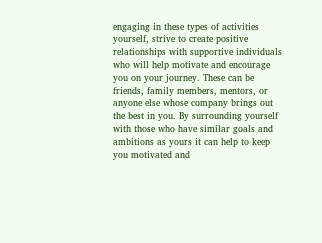engaging in these types of activities yourself, strive to create positive relationships with supportive individuals who will help motivate and encourage you on your journey. These can be friends, family members, mentors, or anyone else whose company brings out the best in you. By surrounding yourself with those who have similar goals and ambitions as yours it can help to keep you motivated and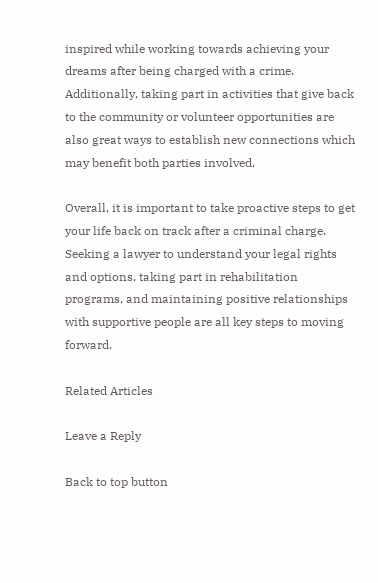inspired while working towards achieving your dreams after being charged with a crime. Additionally, taking part in activities that give back to the community or volunteer opportunities are also great ways to establish new connections which may benefit both parties involved.

Overall, it is important to take proactive steps to get your life back on track after a criminal charge. Seeking a lawyer to understand your legal rights and options, taking part in rehabilitation programs, and maintaining positive relationships with supportive people are all key steps to moving forward.

Related Articles

Leave a Reply

Back to top button